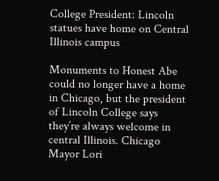College President: Lincoln statues have home on Central Illinois campus

Monuments to Honest Abe could no longer have a home in Chicago, but the president of Lincoln College says they’re always welcome in central Illinois. Chicago Mayor Lori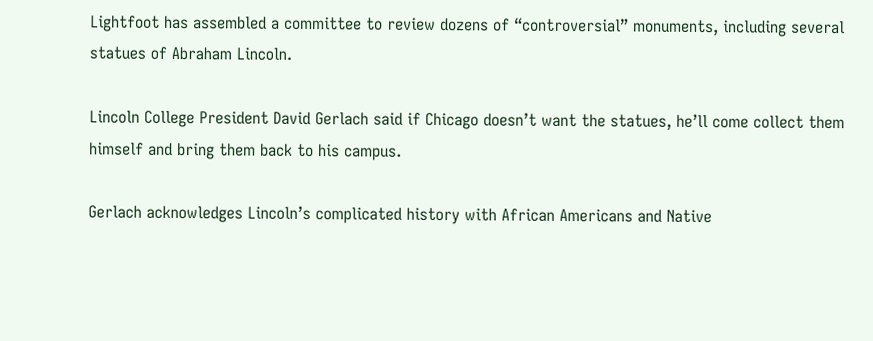Lightfoot has assembled a committee to review dozens of “controversial” monuments, including several statues of Abraham Lincoln.

Lincoln College President David Gerlach said if Chicago doesn’t want the statues, he’ll come collect them himself and bring them back to his campus.

Gerlach acknowledges Lincoln’s complicated history with African Americans and Native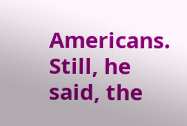Americans. Still, he said, the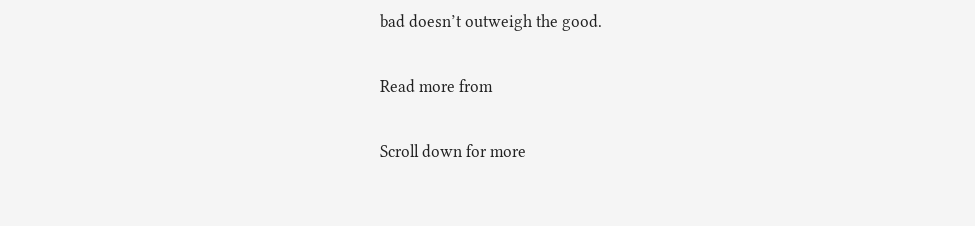bad doesn’t outweigh the good.

Read more from

Scroll down for more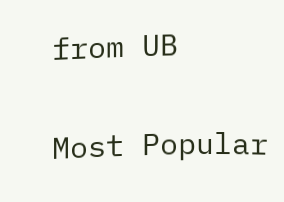from UB


Most Popular